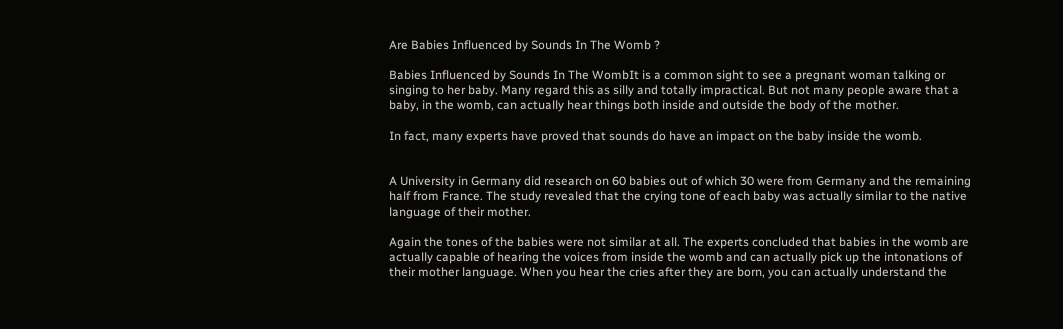Are Babies Influenced by Sounds In The Womb ?

Babies Influenced by Sounds In The WombIt is a common sight to see a pregnant woman talking or singing to her baby. Many regard this as silly and totally impractical. But not many people aware that a baby, in the womb, can actually hear things both inside and outside the body of the mother.

In fact, many experts have proved that sounds do have an impact on the baby inside the womb.


A University in Germany did research on 60 babies out of which 30 were from Germany and the remaining half from France. The study revealed that the crying tone of each baby was actually similar to the native language of their mother.

Again the tones of the babies were not similar at all. The experts concluded that babies in the womb are actually capable of hearing the voices from inside the womb and can actually pick up the intonations of their mother language. When you hear the cries after they are born, you can actually understand the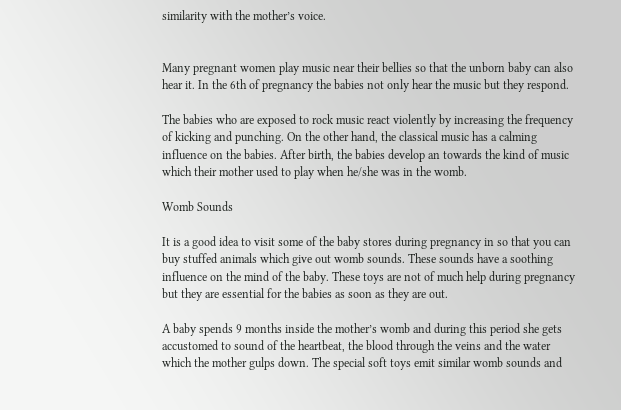similarity with the mother’s voice.


Many pregnant women play music near their bellies so that the unborn baby can also hear it. In the 6th of pregnancy the babies not only hear the music but they respond.

The babies who are exposed to rock music react violently by increasing the frequency of kicking and punching. On the other hand, the classical music has a calming influence on the babies. After birth, the babies develop an towards the kind of music which their mother used to play when he/she was in the womb.

Womb Sounds

It is a good idea to visit some of the baby stores during pregnancy in so that you can buy stuffed animals which give out womb sounds. These sounds have a soothing influence on the mind of the baby. These toys are not of much help during pregnancy but they are essential for the babies as soon as they are out.

A baby spends 9 months inside the mother’s womb and during this period she gets accustomed to sound of the heartbeat, the blood through the veins and the water which the mother gulps down. The special soft toys emit similar womb sounds and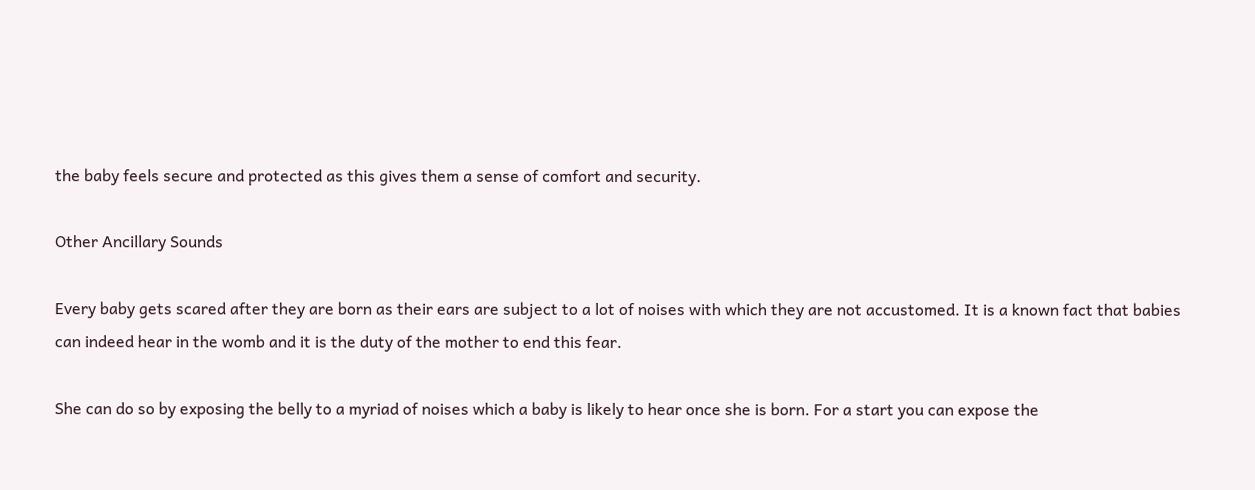the baby feels secure and protected as this gives them a sense of comfort and security.

Other Ancillary Sounds

Every baby gets scared after they are born as their ears are subject to a lot of noises with which they are not accustomed. It is a known fact that babies can indeed hear in the womb and it is the duty of the mother to end this fear.

She can do so by exposing the belly to a myriad of noises which a baby is likely to hear once she is born. For a start you can expose the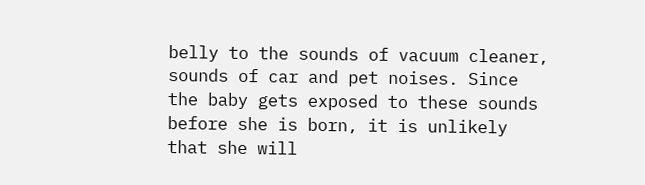belly to the sounds of vacuum cleaner, sounds of car and pet noises. Since the baby gets exposed to these sounds before she is born, it is unlikely that she will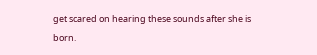get scared on hearing these sounds after she is born.